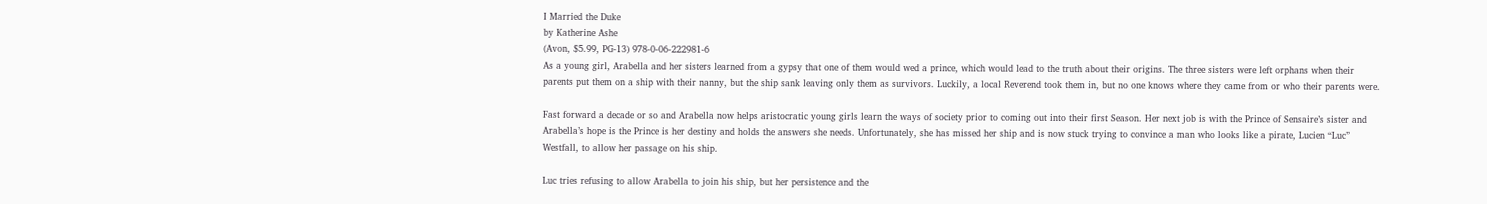I Married the Duke
by Katherine Ashe
(Avon, $5.99, PG-13) 978-0-06-222981-6
As a young girl, Arabella and her sisters learned from a gypsy that one of them would wed a prince, which would lead to the truth about their origins. The three sisters were left orphans when their parents put them on a ship with their nanny, but the ship sank leaving only them as survivors. Luckily, a local Reverend took them in, but no one knows where they came from or who their parents were.

Fast forward a decade or so and Arabella now helps aristocratic young girls learn the ways of society prior to coming out into their first Season. Her next job is with the Prince of Sensaire’s sister and Arabella’s hope is the Prince is her destiny and holds the answers she needs. Unfortunately, she has missed her ship and is now stuck trying to convince a man who looks like a pirate, Lucien “Luc” Westfall, to allow her passage on his ship.

Luc tries refusing to allow Arabella to join his ship, but her persistence and the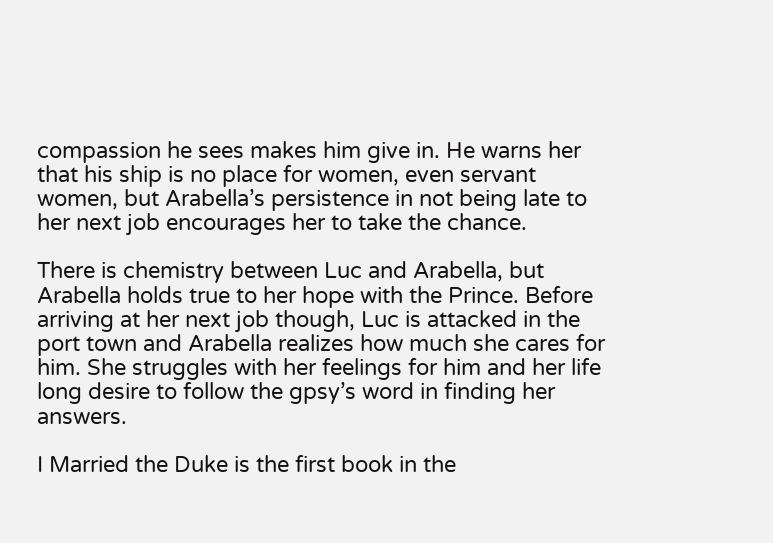compassion he sees makes him give in. He warns her that his ship is no place for women, even servant women, but Arabella’s persistence in not being late to her next job encourages her to take the chance.

There is chemistry between Luc and Arabella, but Arabella holds true to her hope with the Prince. Before arriving at her next job though, Luc is attacked in the port town and Arabella realizes how much she cares for him. She struggles with her feelings for him and her life long desire to follow the gpsy’s word in finding her answers.

I Married the Duke is the first book in the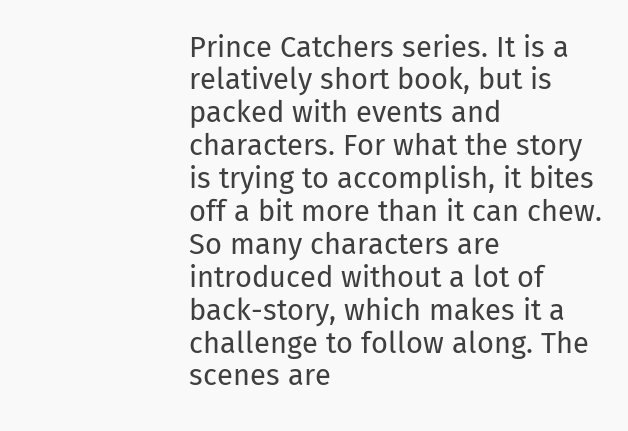Prince Catchers series. It is a relatively short book, but is packed with events and characters. For what the story is trying to accomplish, it bites off a bit more than it can chew. So many characters are introduced without a lot of back-story, which makes it a challenge to follow along. The scenes are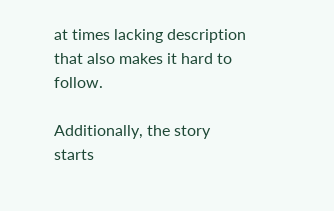at times lacking description that also makes it hard to follow.

Additionally, the story starts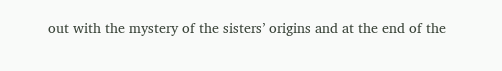out with the mystery of the sisters’ origins and at the end of the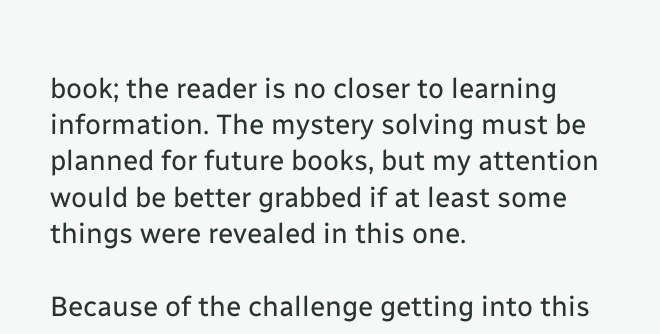book; the reader is no closer to learning information. The mystery solving must be planned for future books, but my attention would be better grabbed if at least some things were revealed in this one.

Because of the challenge getting into this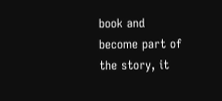book and become part of the story, it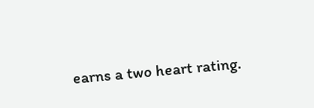earns a two heart rating.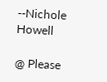--Nichole Howell

@ Please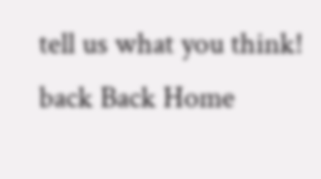tell us what you think! back Back Home